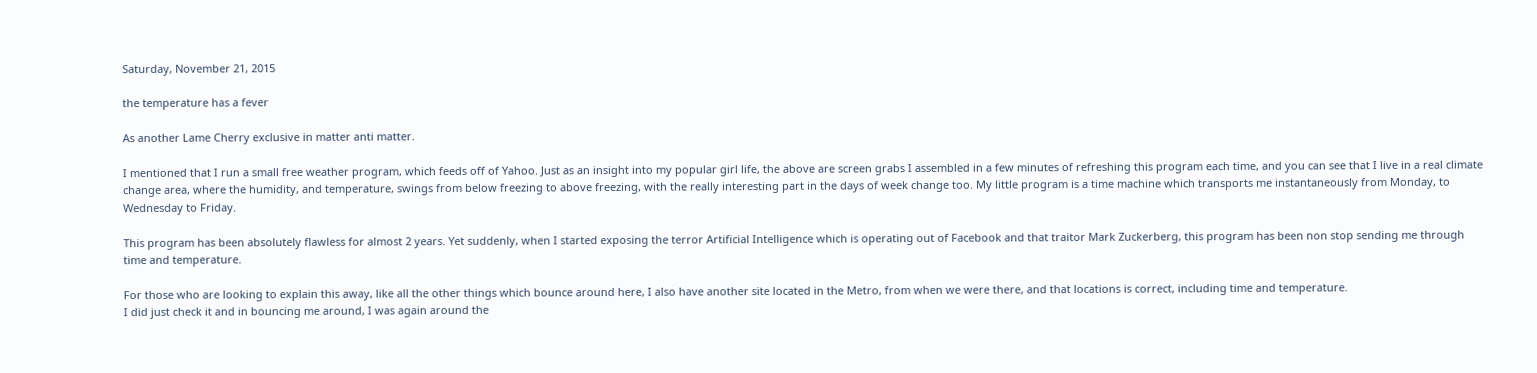Saturday, November 21, 2015

the temperature has a fever

As another Lame Cherry exclusive in matter anti matter.

I mentioned that I run a small free weather program, which feeds off of Yahoo. Just as an insight into my popular girl life, the above are screen grabs I assembled in a few minutes of refreshing this program each time, and you can see that I live in a real climate change area, where the humidity, and temperature, swings from below freezing to above freezing, with the really interesting part in the days of week change too. My little program is a time machine which transports me instantaneously from Monday, to Wednesday to Friday.

This program has been absolutely flawless for almost 2 years. Yet suddenly, when I started exposing the terror Artificial Intelligence which is operating out of Facebook and that traitor Mark Zuckerberg, this program has been non stop sending me through time and temperature.

For those who are looking to explain this away, like all the other things which bounce around here, I also have another site located in the Metro, from when we were there, and that locations is correct, including time and temperature.
I did just check it and in bouncing me around, I was again around the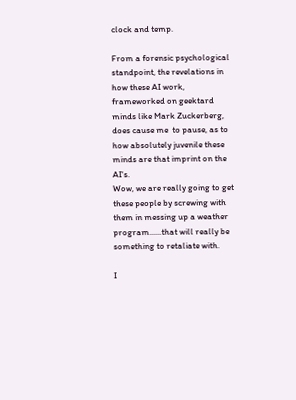clock and temp.

From a forensic psychological standpoint, the revelations in how these AI work, frameworked on geektard minds like Mark Zuckerberg, does cause me  to pause, as to how absolutely juvenile these minds are that imprint on the AI's.
Wow, we are really going to get these people by screwing with them in messing up a weather program......that will really be something to retaliate with.

I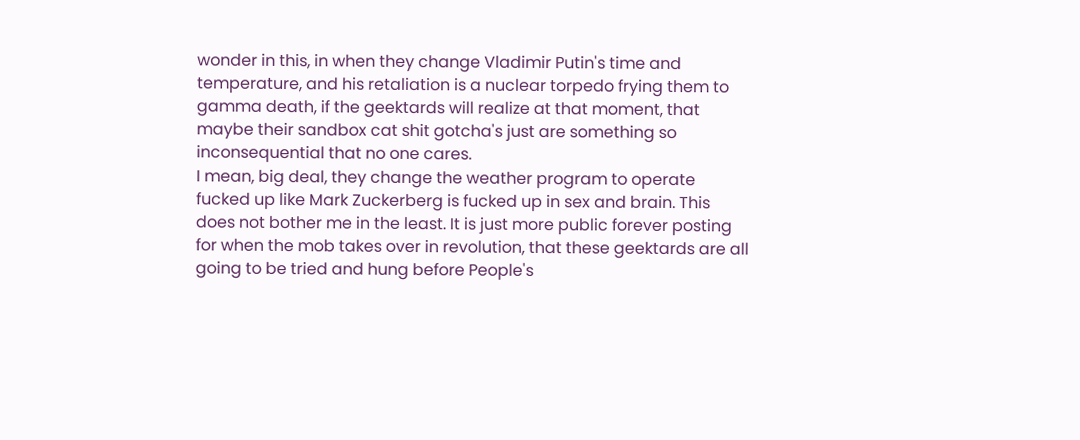wonder in this, in when they change Vladimir Putin's time and temperature, and his retaliation is a nuclear torpedo frying them to gamma death, if the geektards will realize at that moment, that maybe their sandbox cat shit gotcha's just are something so inconsequential that no one cares.
I mean, big deal, they change the weather program to operate fucked up like Mark Zuckerberg is fucked up in sex and brain. This does not bother me in the least. It is just more public forever posting for when the mob takes over in revolution, that these geektards are all going to be tried and hung before People's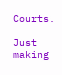Courts.

Just making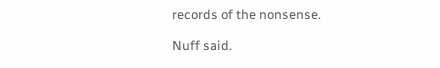records of the nonsense.

Nuff said.